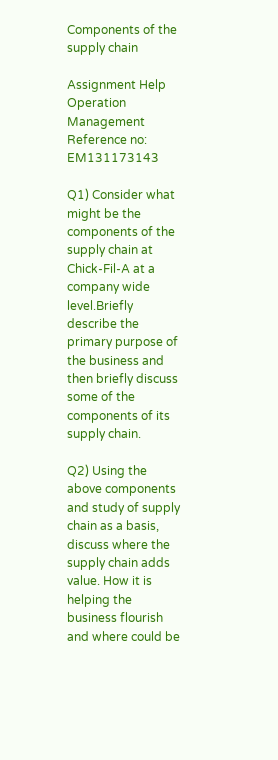Components of the supply chain

Assignment Help Operation Management
Reference no: EM131173143

Q1) Consider what might be the components of the supply chain at Chick-Fil-A at a company wide level.Briefly describe the primary purpose of the business and then briefly discuss some of the components of its supply chain.

Q2) Using the above components and study of supply chain as a basis, discuss where the supply chain adds value. How it is helping the business flourish and where could be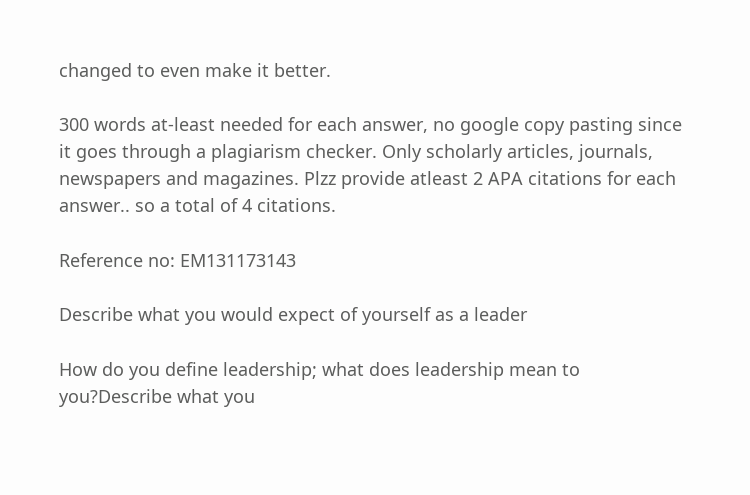changed to even make it better.

300 words at-least needed for each answer, no google copy pasting since it goes through a plagiarism checker. Only scholarly articles, journals, newspapers and magazines. Plzz provide atleast 2 APA citations for each answer.. so a total of 4 citations.

Reference no: EM131173143

Describe what you would expect of yourself as a leader

How do you define leadership; what does leadership mean to you?Describe what you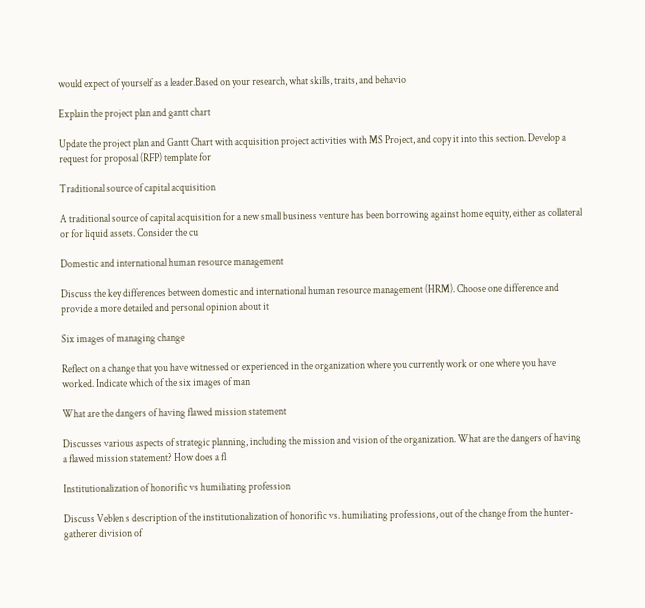would expect of yourself as a leader.Based on your research, what skills, traits, and behavio

Explain the project plan and gantt chart

Update the project plan and Gantt Chart with acquisition project activities with MS Project, and copy it into this section. Develop a request for proposal (RFP) template for

Traditional source of capital acquisition

A traditional source of capital acquisition for a new small business venture has been borrowing against home equity, either as collateral or for liquid assets. Consider the cu

Domestic and international human resource management

Discuss the key differences between domestic and international human resource management (HRM). Choose one difference and provide a more detailed and personal opinion about it

Six images of managing change

Reflect on a change that you have witnessed or experienced in the organization where you currently work or one where you have worked. Indicate which of the six images of man

What are the dangers of having flawed mission statement

Discusses various aspects of strategic planning, including the mission and vision of the organization. What are the dangers of having a flawed mission statement? How does a fl

Institutionalization of honorific vs humiliating profession

Discuss Veblen s description of the institutionalization of honorific vs. humiliating professions, out of the change from the hunter-gatherer division of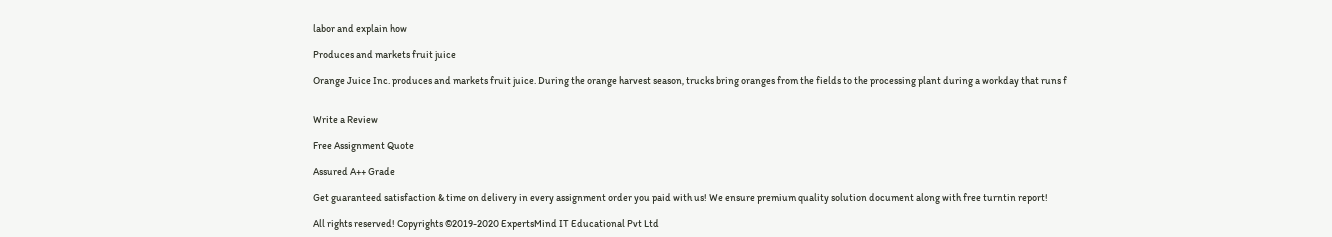labor and explain how

Produces and markets fruit juice

Orange Juice Inc. produces and markets fruit juice. During the orange harvest season, trucks bring oranges from the fields to the processing plant during a workday that runs f


Write a Review

Free Assignment Quote

Assured A++ Grade

Get guaranteed satisfaction & time on delivery in every assignment order you paid with us! We ensure premium quality solution document along with free turntin report!

All rights reserved! Copyrights ©2019-2020 ExpertsMind IT Educational Pvt Ltd